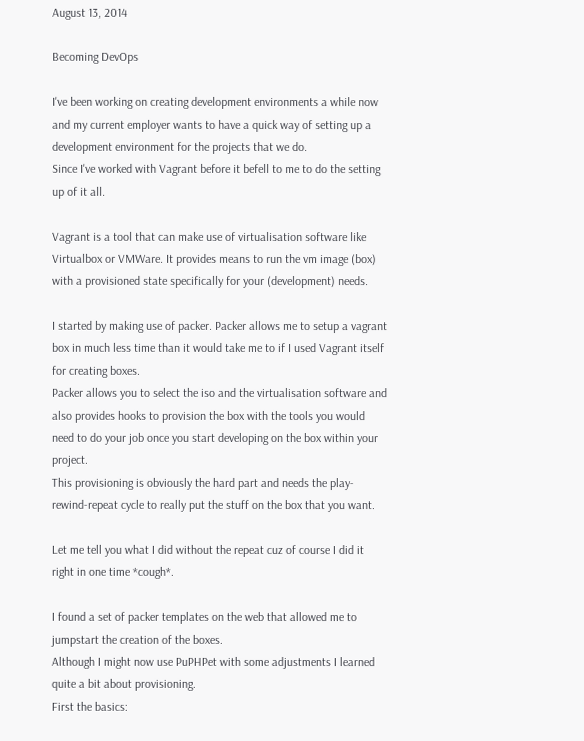August 13, 2014

Becoming DevOps

I've been working on creating development environments a while now and my current employer wants to have a quick way of setting up a development environment for the projects that we do.
Since I've worked with Vagrant before it befell to me to do the setting up of it all.

Vagrant is a tool that can make use of virtualisation software like Virtualbox or VMWare. It provides means to run the vm image (box) with a provisioned state specifically for your (development) needs.

I started by making use of packer. Packer allows me to setup a vagrant box in much less time than it would take me to if I used Vagrant itself for creating boxes.
Packer allows you to select the iso and the virtualisation software and also provides hooks to provision the box with the tools you would need to do your job once you start developing on the box within your project.
This provisioning is obviously the hard part and needs the play-rewind-repeat cycle to really put the stuff on the box that you want.

Let me tell you what I did without the repeat cuz of course I did it right in one time *cough*.

I found a set of packer templates on the web that allowed me to jumpstart the creation of the boxes.
Although I might now use PuPHPet with some adjustments I learned quite a bit about provisioning.
First the basics: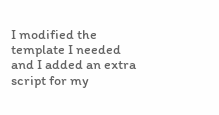I modified the template I needed and I added an extra script for my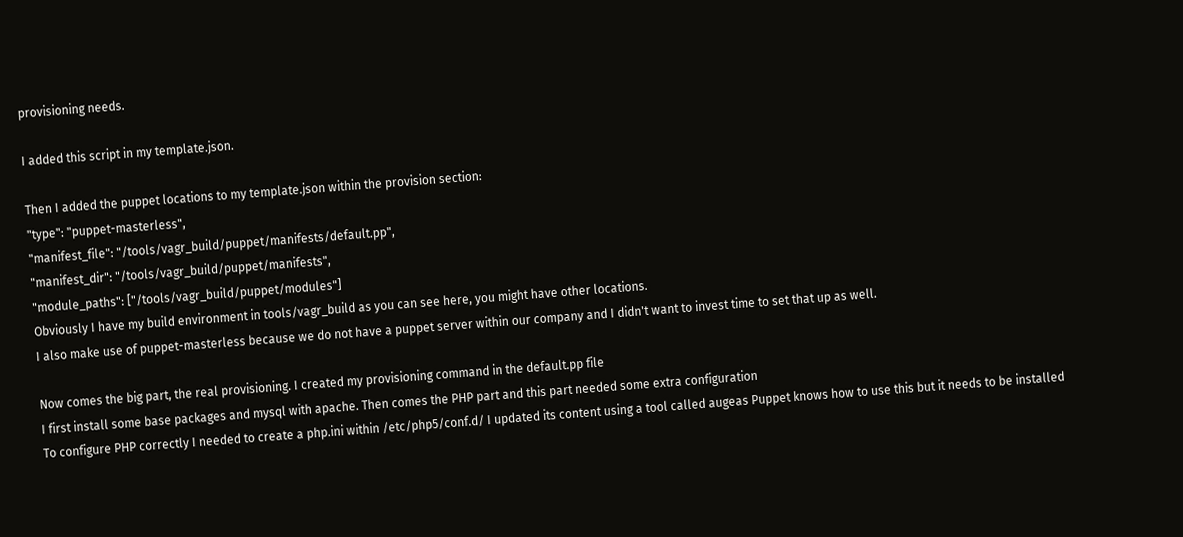provisioning needs.

I added this script in my template.json.

Then I added the puppet locations to my template.json within the provision section:
"type": "puppet-masterless",
"manifest_file": "/tools/vagr_build/puppet/manifests/default.pp",
"manifest_dir": "/tools/vagr_build/puppet/manifests",
"module_paths": ["/tools/vagr_build/puppet/modules"]
Obviously I have my build environment in tools/vagr_build as you can see here, you might have other locations.
I also make use of puppet-masterless because we do not have a puppet server within our company and I didn't want to invest time to set that up as well.

Now comes the big part, the real provisioning. I created my provisioning command in the default.pp file
I first install some base packages and mysql with apache. Then comes the PHP part and this part needed some extra configuration
To configure PHP correctly I needed to create a php.ini within /etc/php5/conf.d/ I updated its content using a tool called augeas Puppet knows how to use this but it needs to be installed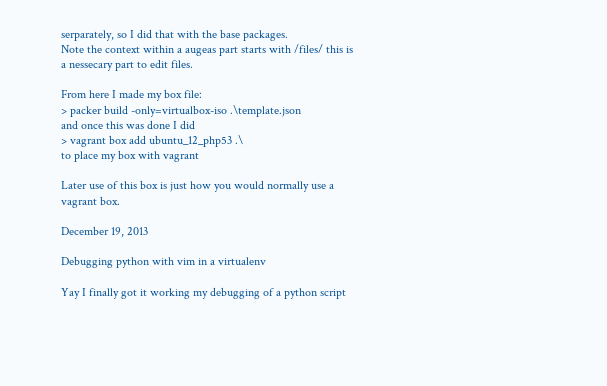serparately, so I did that with the base packages.
Note the context within a augeas part starts with /files/ this is a nessecary part to edit files.

From here I made my box file:
> packer build -only=virtualbox-iso .\template.json
and once this was done I did
> vagrant box add ubuntu_12_php53 .\
to place my box with vagrant

Later use of this box is just how you would normally use a vagrant box.

December 19, 2013

Debugging python with vim in a virtualenv

Yay I finally got it working my debugging of a python script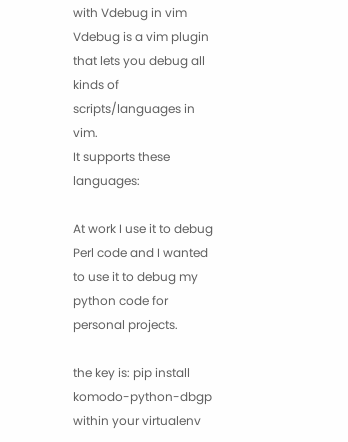with Vdebug in vim
Vdebug is a vim plugin that lets you debug all kinds of scripts/languages in vim.
It supports these languages:

At work I use it to debug Perl code and I wanted to use it to debug my python code for personal projects.

the key is: pip install  komodo-python-dbgp within your virtualenv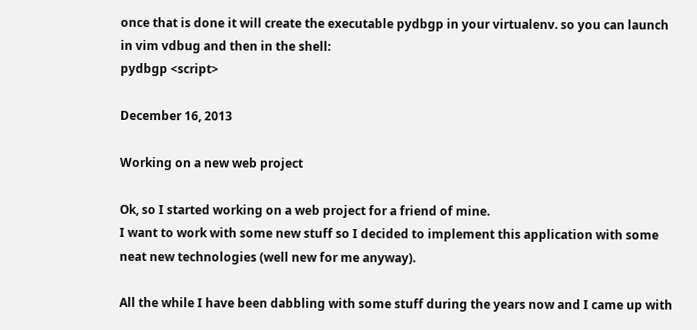once that is done it will create the executable pydbgp in your virtualenv. so you can launch in vim vdbug and then in the shell:
pydbgp <script>

December 16, 2013

Working on a new web project

Ok, so I started working on a web project for a friend of mine.
I want to work with some new stuff so I decided to implement this application with some neat new technologies (well new for me anyway).

All the while I have been dabbling with some stuff during the years now and I came up with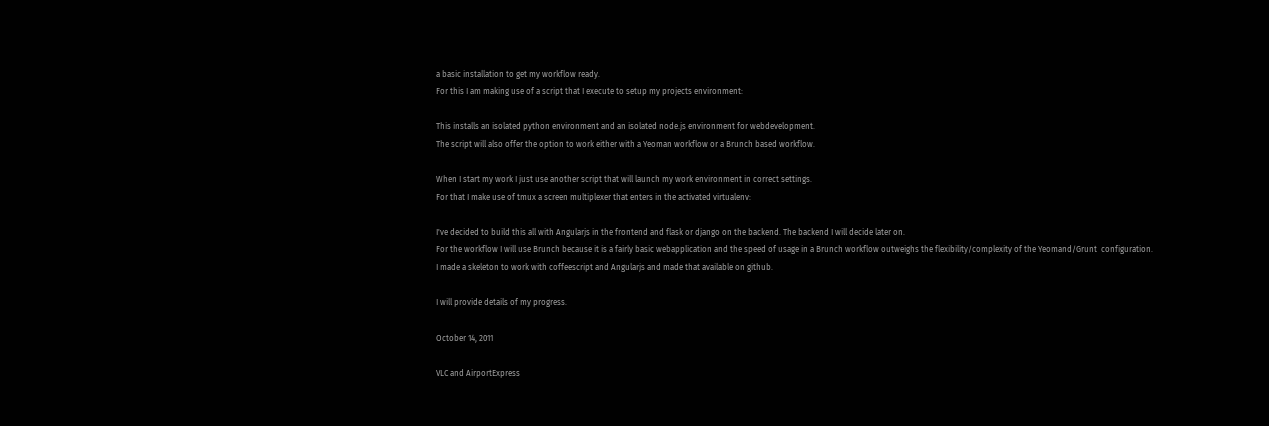a basic installation to get my workflow ready.
For this I am making use of a script that I execute to setup my projects environment:

This installs an isolated python environment and an isolated node.js environment for webdevelopment.
The script will also offer the option to work either with a Yeoman workflow or a Brunch based workflow.

When I start my work I just use another script that will launch my work environment in correct settings.
For that I make use of tmux a screen multiplexer that enters in the activated virtualenv:

I've decided to build this all with Angularjs in the frontend and flask or django on the backend. The backend I will decide later on.
For the workflow I will use Brunch because it is a fairly basic webapplication and the speed of usage in a Brunch workflow outweighs the flexibility/complexity of the Yeomand/Grunt  configuration.
I made a skeleton to work with coffeescript and Angularjs and made that available on github.

I will provide details of my progress.

October 14, 2011

VLC and AirportExpress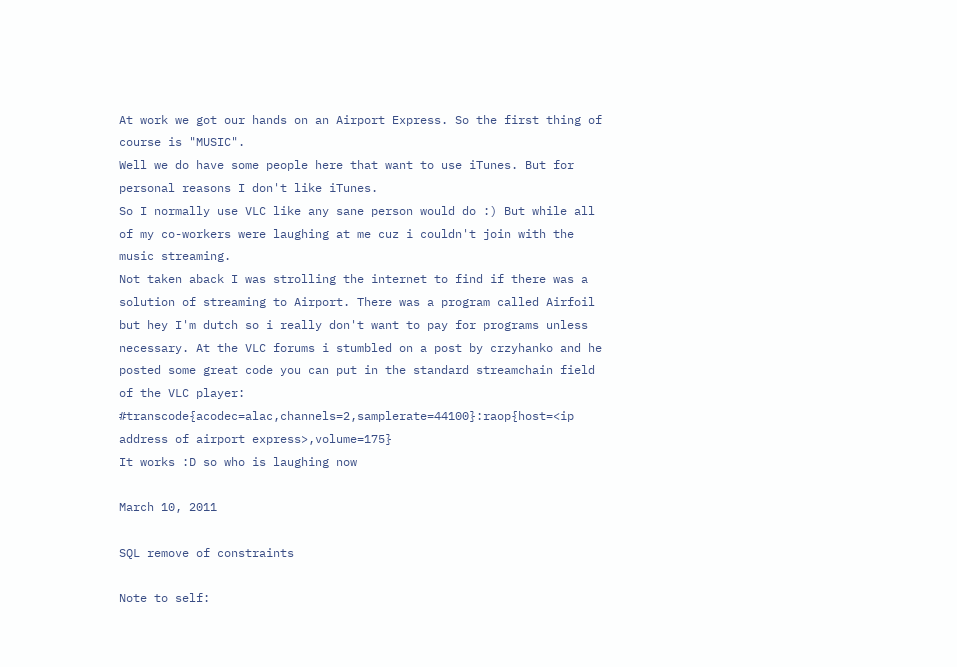At work we got our hands on an Airport Express. So the first thing of course is "MUSIC".
Well we do have some people here that want to use iTunes. But for personal reasons I don't like iTunes.
So I normally use VLC like any sane person would do :) But while all of my co-workers were laughing at me cuz i couldn't join with the music streaming.
Not taken aback I was strolling the internet to find if there was a solution of streaming to Airport. There was a program called Airfoil but hey I'm dutch so i really don't want to pay for programs unless necessary. At the VLC forums i stumbled on a post by crzyhanko and he posted some great code you can put in the standard streamchain field of the VLC player:
#transcode{acodec=alac,channels=2,samplerate=44100}:raop{host=<ip address of airport express>,volume=175}
It works :D so who is laughing now

March 10, 2011

SQL remove of constraints

Note to self: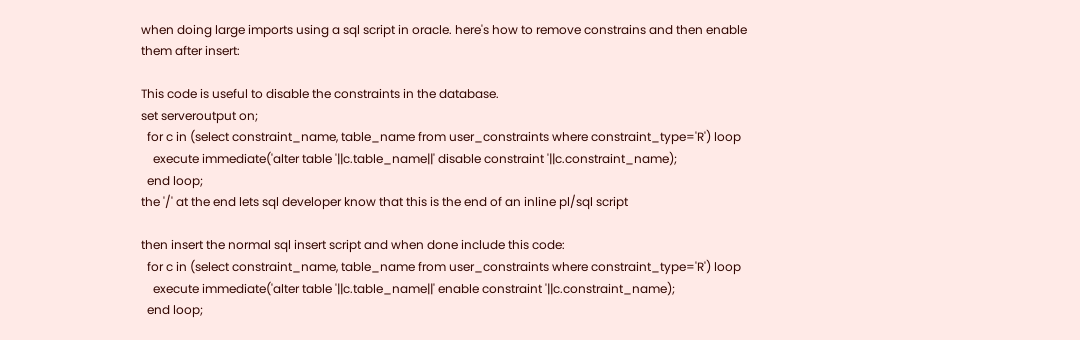when doing large imports using a sql script in oracle. here's how to remove constrains and then enable them after insert:

This code is useful to disable the constraints in the database.
set serveroutput on;
  for c in (select constraint_name, table_name from user_constraints where constraint_type='R') loop
    execute immediate('alter table '||c.table_name||' disable constraint '||c.constraint_name);
  end loop;
the '/' at the end lets sql developer know that this is the end of an inline pl/sql script

then insert the normal sql insert script and when done include this code:
  for c in (select constraint_name, table_name from user_constraints where constraint_type='R') loop
    execute immediate('alter table '||c.table_name||' enable constraint '||c.constraint_name);
  end loop;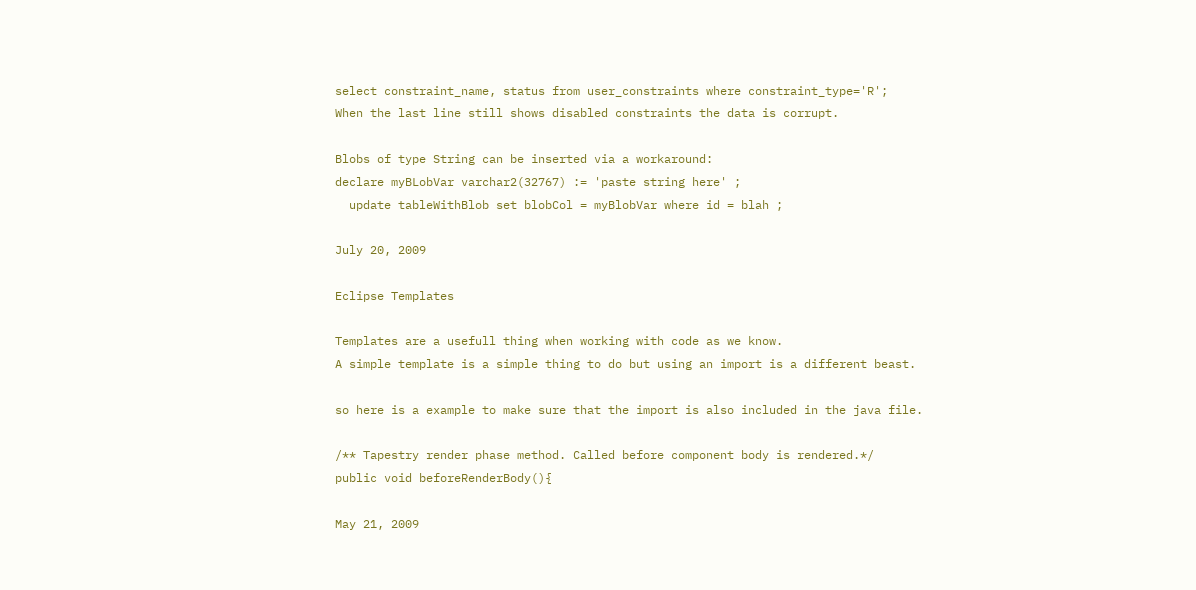select constraint_name, status from user_constraints where constraint_type='R';
When the last line still shows disabled constraints the data is corrupt.

Blobs of type String can be inserted via a workaround:
declare myBLobVar varchar2(32767) := 'paste string here' ;
  update tableWithBlob set blobCol = myBlobVar where id = blah ;

July 20, 2009

Eclipse Templates

Templates are a usefull thing when working with code as we know.
A simple template is a simple thing to do but using an import is a different beast.

so here is a example to make sure that the import is also included in the java file.

/** Tapestry render phase method. Called before component body is rendered.*/
public void beforeRenderBody(){

May 21, 2009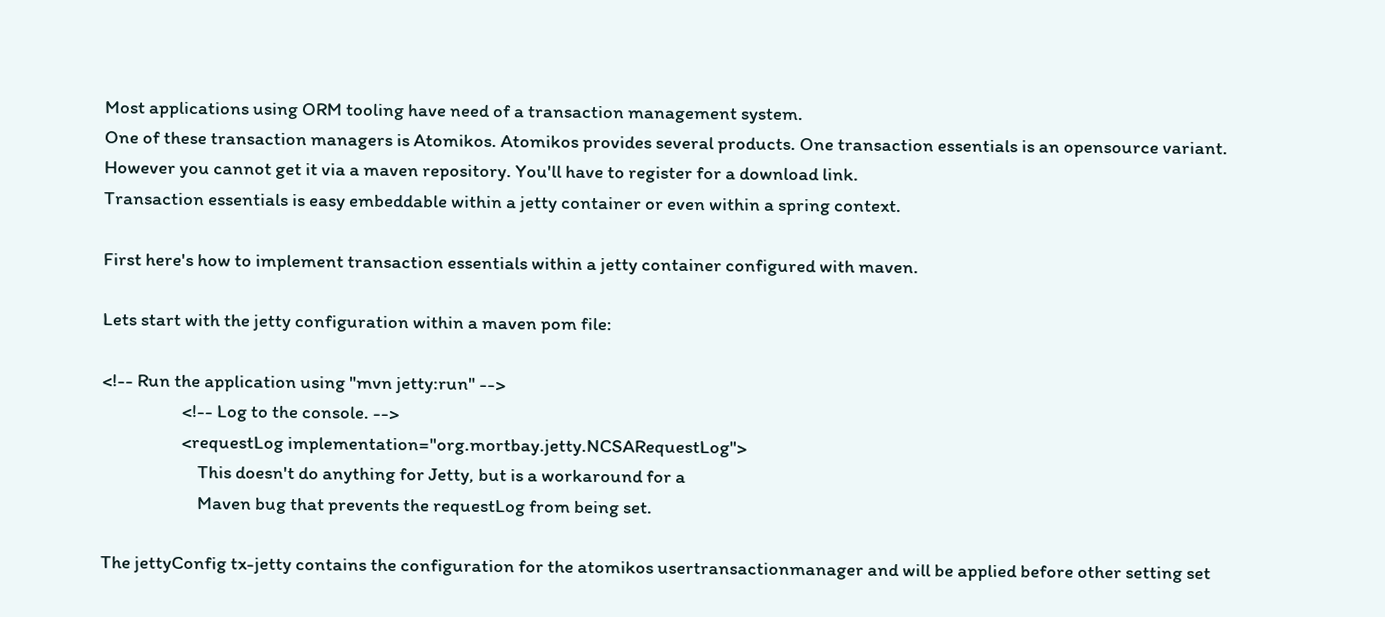Most applications using ORM tooling have need of a transaction management system.
One of these transaction managers is Atomikos. Atomikos provides several products. One transaction essentials is an opensource variant.
However you cannot get it via a maven repository. You'll have to register for a download link.
Transaction essentials is easy embeddable within a jetty container or even within a spring context.

First here's how to implement transaction essentials within a jetty container configured with maven.

Lets start with the jetty configuration within a maven pom file:

<!-- Run the application using "mvn jetty:run" -->
                    <!-- Log to the console. -->
                    <requestLog implementation="org.mortbay.jetty.NCSARequestLog">
                        This doesn't do anything for Jetty, but is a workaround for a
                        Maven bug that prevents the requestLog from being set.

The jettyConfig tx-jetty contains the configuration for the atomikos usertransactionmanager and will be applied before other setting set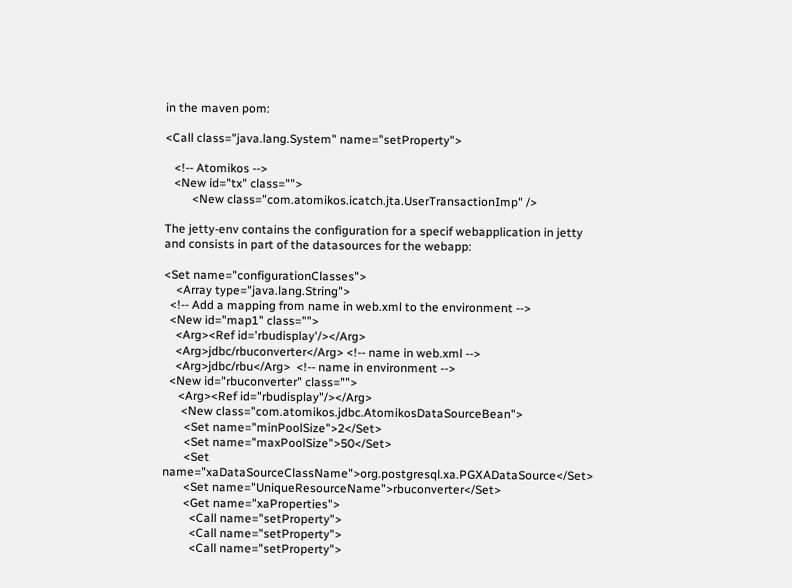in the maven pom:

<Call class="java.lang.System" name="setProperty">

   <!-- Atomikos -->
   <New id="tx" class="">
         <New class="com.atomikos.icatch.jta.UserTransactionImp" />

The jetty-env contains the configuration for a specif webapplication in jetty and consists in part of the datasources for the webapp:

<Set name="configurationClasses">
    <Array type="java.lang.String">
  <!-- Add a mapping from name in web.xml to the environment -->
  <New id="map1" class="">
    <Arg><Ref id='rbudisplay'/></Arg>
    <Arg>jdbc/rbuconverter</Arg> <!-- name in web.xml -->
    <Arg>jdbc/rbu</Arg>  <!-- name in environment -->
  <New id="rbuconverter" class="">
     <Arg><Ref id="rbudisplay"/></Arg>
      <New class="com.atomikos.jdbc.AtomikosDataSourceBean">
       <Set name="minPoolSize">2</Set>
       <Set name="maxPoolSize">50</Set>
       <Set name="xaDataSourceClassName">org.postgresql.xa.PGXADataSource</Set>
       <Set name="UniqueResourceName">rbuconverter</Set>
       <Get name="xaProperties">
         <Call name="setProperty">
         <Call name="setProperty">
         <Call name="setProperty">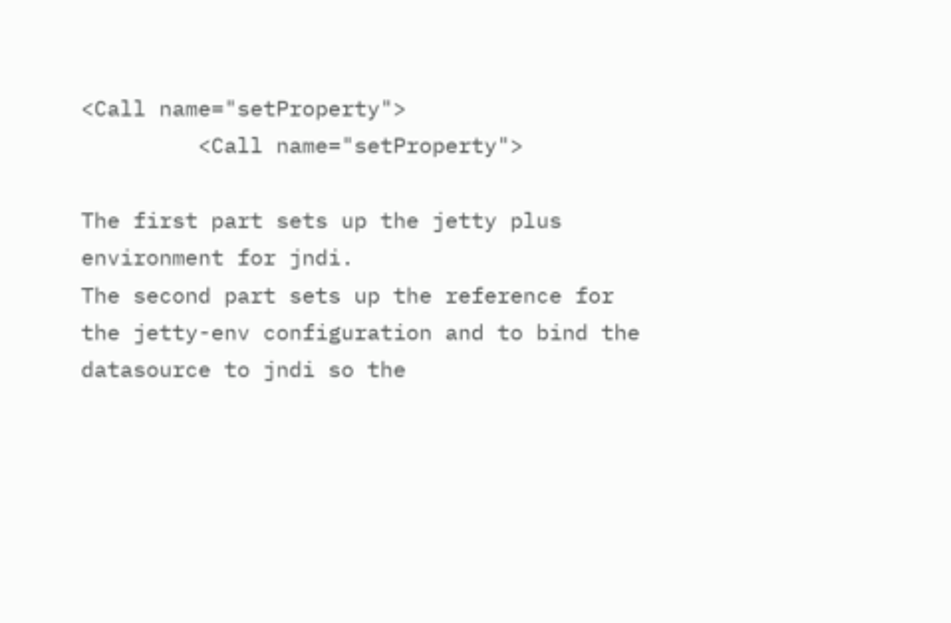<Call name="setProperty">
         <Call name="setProperty">

The first part sets up the jetty plus environment for jndi.
The second part sets up the reference for the jetty-env configuration and to bind the datasource to jndi so the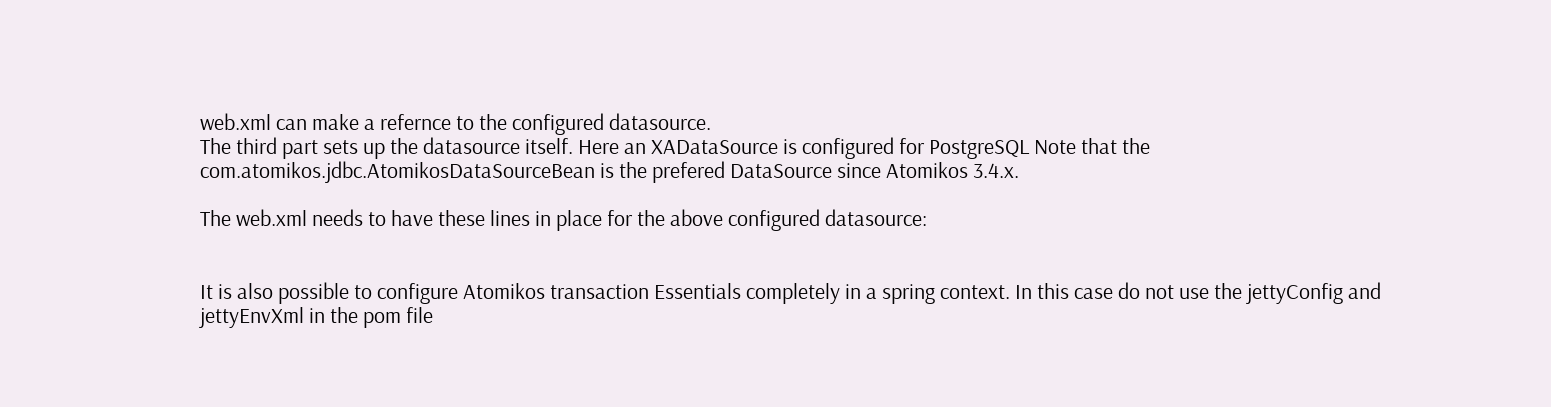web.xml can make a refernce to the configured datasource.
The third part sets up the datasource itself. Here an XADataSource is configured for PostgreSQL Note that the com.atomikos.jdbc.AtomikosDataSourceBean is the prefered DataSource since Atomikos 3.4.x.

The web.xml needs to have these lines in place for the above configured datasource:


It is also possible to configure Atomikos transaction Essentials completely in a spring context. In this case do not use the jettyConfig and jettyEnvXml in the pom file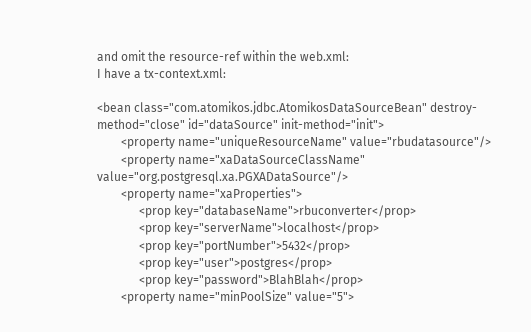and omit the resource-ref within the web.xml:
I have a tx-context.xml:

<bean class="com.atomikos.jdbc.AtomikosDataSourceBean" destroy-method="close" id="dataSource" init-method="init">
        <property name="uniqueResourceName" value="rbudatasource"/>
        <property name="xaDataSourceClassName" value="org.postgresql.xa.PGXADataSource"/>
        <property name="xaProperties">
              <prop key="databaseName">rbuconverter</prop>
              <prop key="serverName">localhost</prop>
              <prop key="portNumber">5432</prop>
              <prop key="user">postgres</prop>
              <prop key="password">BlahBlah</prop>
        <property name="minPoolSize" value="5">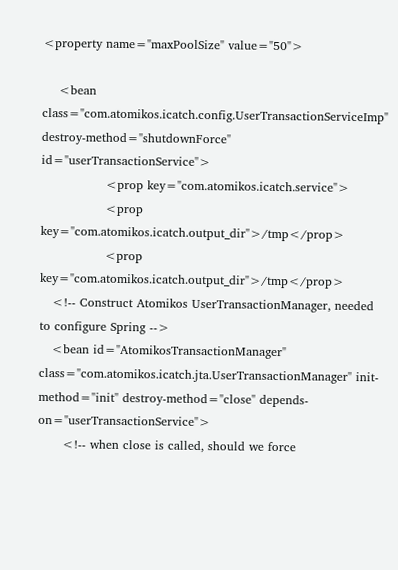<property name="maxPoolSize" value="50">

    <bean class="com.atomikos.icatch.config.UserTransactionServiceImp" destroy-method="shutdownForce" id="userTransactionService">
                <prop key="com.atomikos.icatch.service">
                <prop key="com.atomikos.icatch.output_dir">/tmp</prop>
                <prop key="com.atomikos.icatch.output_dir">/tmp</prop>
   <!-- Construct Atomikos UserTransactionManager, needed to configure Spring -->
   <bean id="AtomikosTransactionManager" class="com.atomikos.icatch.jta.UserTransactionManager" init-method="init" destroy-method="close" depends-on="userTransactionService">
      <!-- when close is called, should we force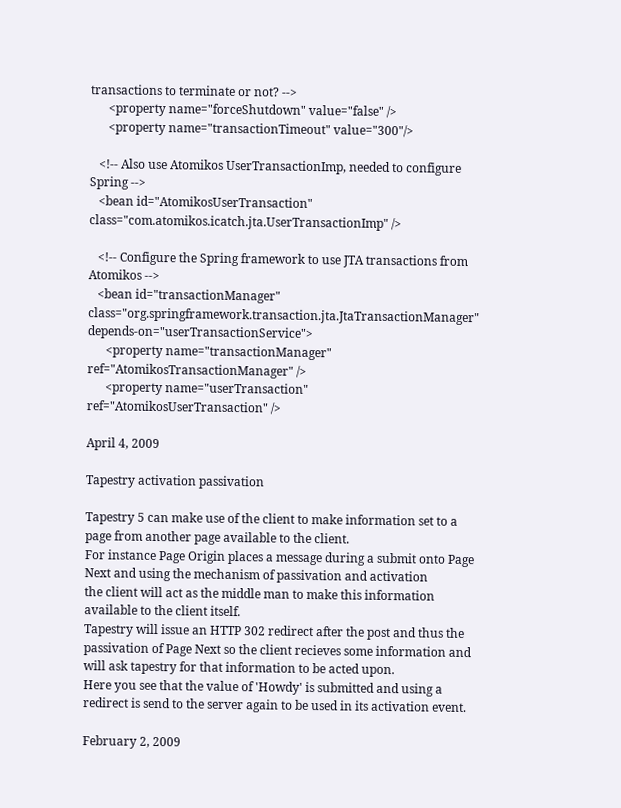transactions to terminate or not? -->
      <property name="forceShutdown" value="false" />
      <property name="transactionTimeout" value="300"/>

   <!-- Also use Atomikos UserTransactionImp, needed to configure Spring -->
   <bean id="AtomikosUserTransaction" class="com.atomikos.icatch.jta.UserTransactionImp" />

   <!-- Configure the Spring framework to use JTA transactions from Atomikos -->
   <bean id="transactionManager" class="org.springframework.transaction.jta.JtaTransactionManager" depends-on="userTransactionService">
      <property name="transactionManager" ref="AtomikosTransactionManager" />
      <property name="userTransaction" ref="AtomikosUserTransaction" />

April 4, 2009

Tapestry activation passivation

Tapestry 5 can make use of the client to make information set to a page from another page available to the client.
For instance Page Origin places a message during a submit onto Page Next and using the mechanism of passivation and activation
the client will act as the middle man to make this information available to the client itself.
Tapestry will issue an HTTP 302 redirect after the post and thus the passivation of Page Next so the client recieves some information and will ask tapestry for that information to be acted upon.
Here you see that the value of 'Howdy' is submitted and using a redirect is send to the server again to be used in its activation event.

February 2, 2009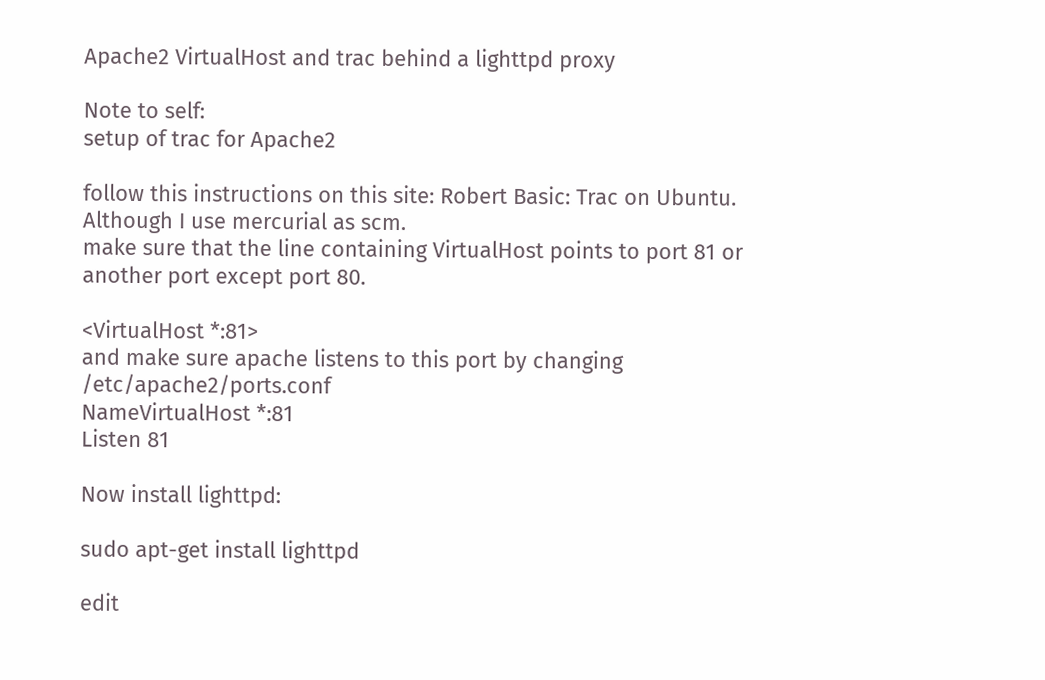Apache2 VirtualHost and trac behind a lighttpd proxy

Note to self:
setup of trac for Apache2

follow this instructions on this site: Robert Basic: Trac on Ubuntu.
Although I use mercurial as scm.
make sure that the line containing VirtualHost points to port 81 or another port except port 80.

<VirtualHost *:81>
and make sure apache listens to this port by changing /etc/apache2/ports.conf
NameVirtualHost *:81
Listen 81

Now install lighttpd:

sudo apt-get install lighttpd

edit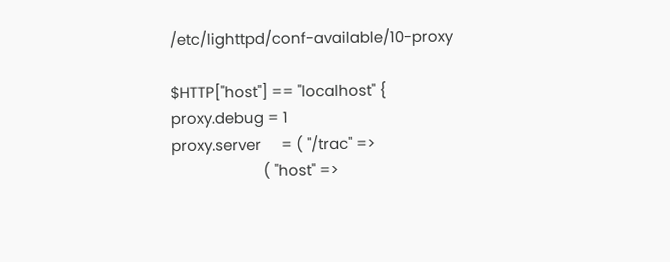/etc/lighttpd/conf-available/10-proxy

$HTTP["host"] == "localhost" {
proxy.debug = 1
proxy.server     = ( "/trac" =>
                       ( "host" =>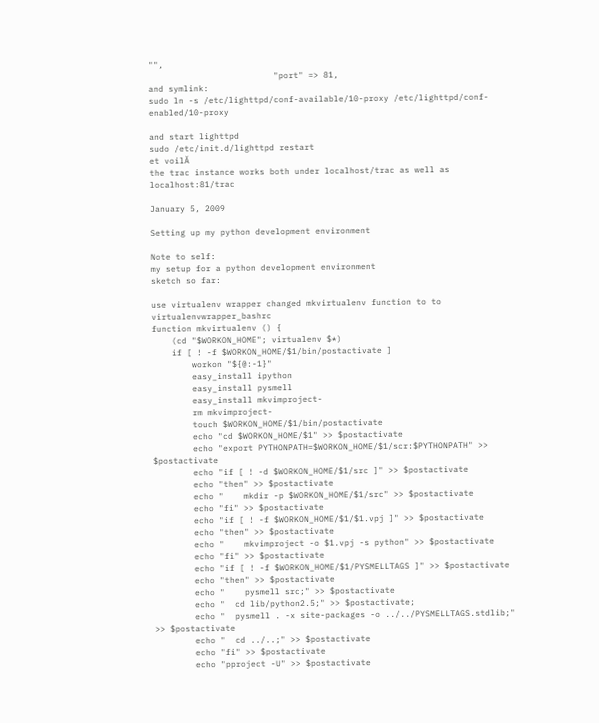"",
                         "port" => 81,
and symlink:
sudo ln -s /etc/lighttpd/conf-available/10-proxy /etc/lighttpd/conf-enabled/10-proxy

and start lighttpd
sudo /etc/init.d/lighttpd restart
et voilĂ
the trac instance works both under localhost/trac as well as localhost:81/trac

January 5, 2009

Setting up my python development environment

Note to self:
my setup for a python development environment
sketch so far:

use virtualenv wrapper changed mkvirtualenv function to to virtualenvwrapper_bashrc
function mkvirtualenv () {
    (cd "$WORKON_HOME"; virtualenv $*)
    if [ ! -f $WORKON_HOME/$1/bin/postactivate ]
        workon "${@:-1}"
        easy_install ipython
        easy_install pysmell
        easy_install mkvimproject-
        rm mkvimproject-
        touch $WORKON_HOME/$1/bin/postactivate
        echo "cd $WORKON_HOME/$1" >> $postactivate
        echo "export PYTHONPATH=$WORKON_HOME/$1/scr:$PYTHONPATH" >> $postactivate
        echo "if [ ! -d $WORKON_HOME/$1/src ]" >> $postactivate
        echo "then" >> $postactivate
        echo "    mkdir -p $WORKON_HOME/$1/src" >> $postactivate
        echo "fi" >> $postactivate
        echo "if [ ! -f $WORKON_HOME/$1/$1.vpj ]" >> $postactivate
        echo "then" >> $postactivate
        echo "    mkvimproject -o $1.vpj -s python" >> $postactivate
        echo "fi" >> $postactivate
        echo "if [ ! -f $WORKON_HOME/$1/PYSMELLTAGS ]" >> $postactivate
        echo "then" >> $postactivate
        echo "    pysmell src;" >> $postactivate
        echo "  cd lib/python2.5;" >> $postactivate;
        echo "  pysmell . -x site-packages -o ../../PYSMELLTAGS.stdlib;" >> $postactivate
        echo "  cd ../..;" >> $postactivate
        echo "fi" >> $postactivate
        echo "pproject -U" >> $postactivate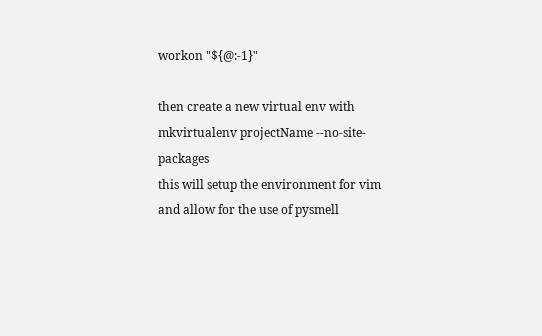workon "${@:-1}"

then create a new virtual env with mkvirtualenv projectName --no-site-packages
this will setup the environment for vim and allow for the use of pysmell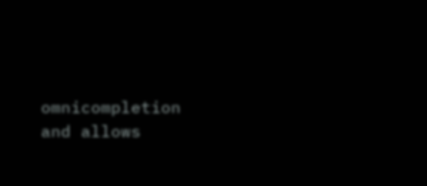omnicompletion
and allows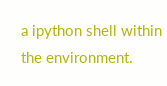a ipython shell within the environment.